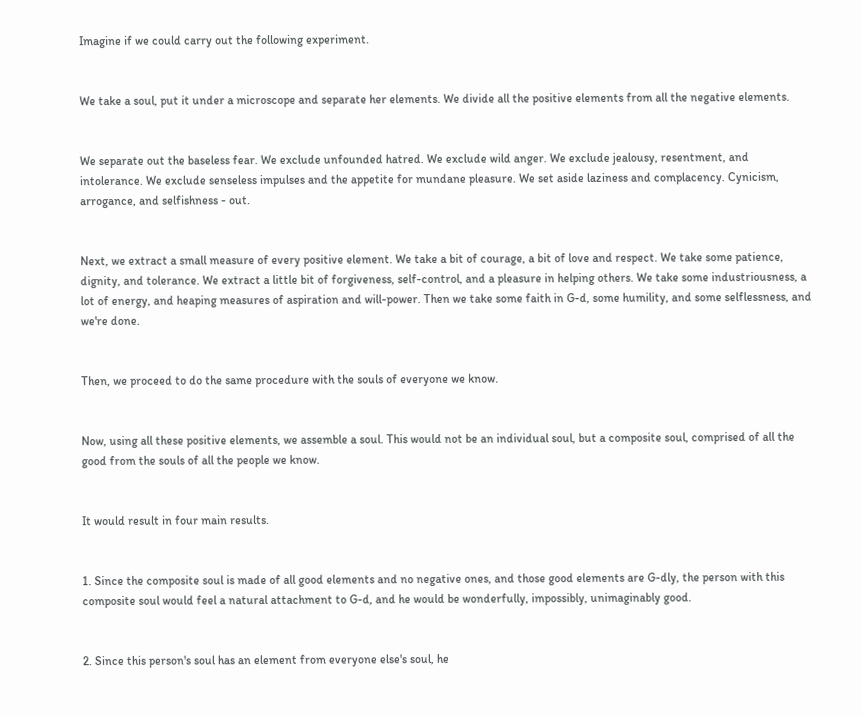Imagine if we could carry out the following experiment.


We take a soul, put it under a microscope and separate her elements. We divide all the positive elements from all the negative elements.


We separate out the baseless fear. We exclude unfounded hatred. We exclude wild anger. We exclude jealousy, resentment, and intolerance. We exclude senseless impulses and the appetite for mundane pleasure. We set aside laziness and complacency. Cynicism, arrogance, and selfishness - out.


Next, we extract a small measure of every positive element. We take a bit of courage, a bit of love and respect. We take some patience, dignity, and tolerance. We extract a little bit of forgiveness, self-control, and a pleasure in helping others. We take some industriousness, a lot of energy, and heaping measures of aspiration and will-power. Then we take some faith in G-d, some humility, and some selflessness, and we're done.


Then, we proceed to do the same procedure with the souls of everyone we know.


Now, using all these positive elements, we assemble a soul. This would not be an individual soul, but a composite soul, comprised of all the good from the souls of all the people we know.


It would result in four main results.


1. Since the composite soul is made of all good elements and no negative ones, and those good elements are G-dly, the person with this composite soul would feel a natural attachment to G-d, and he would be wonderfully, impossibly, unimaginably good.


2. Since this person's soul has an element from everyone else's soul, he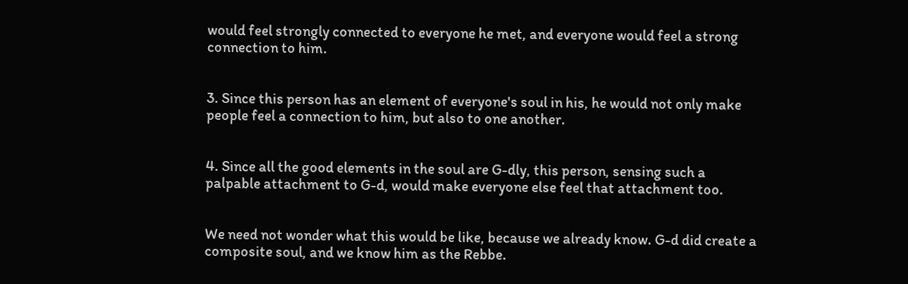would feel strongly connected to everyone he met, and everyone would feel a strong connection to him.


3. Since this person has an element of everyone's soul in his, he would not only make people feel a connection to him, but also to one another.


4. Since all the good elements in the soul are G-dly, this person, sensing such a palpable attachment to G-d, would make everyone else feel that attachment too.


We need not wonder what this would be like, because we already know. G-d did create a composite soul, and we know him as the Rebbe.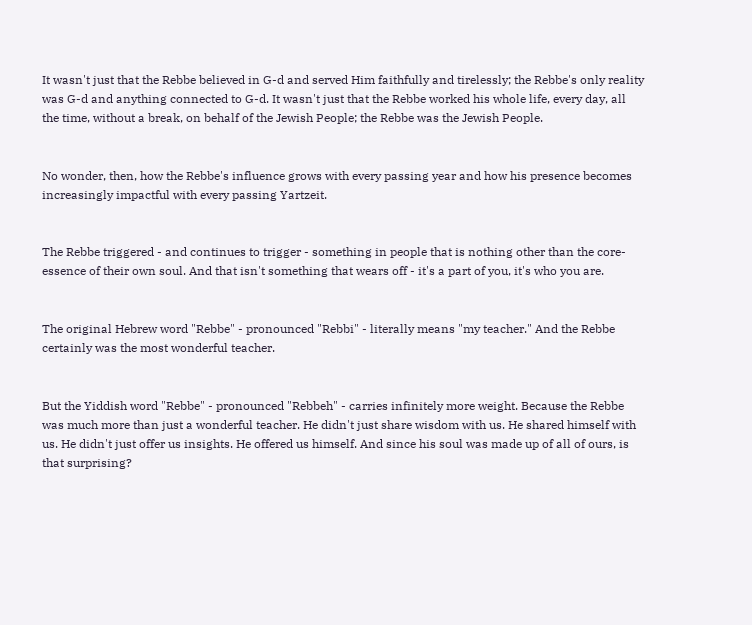It wasn't just that the Rebbe believed in G-d and served Him faithfully and tirelessly; the Rebbe's only reality was G-d and anything connected to G-d. It wasn't just that the Rebbe worked his whole life, every day, all the time, without a break, on behalf of the Jewish People; the Rebbe was the Jewish People.


No wonder, then, how the Rebbe's influence grows with every passing year and how his presence becomes increasingly impactful with every passing Yartzeit.


The Rebbe triggered - and continues to trigger - something in people that is nothing other than the core-essence of their own soul. And that isn't something that wears off - it's a part of you, it's who you are.


The original Hebrew word "Rebbe" - pronounced "Rebbi" - literally means "my teacher." And the Rebbe certainly was the most wonderful teacher.


But the Yiddish word "Rebbe" - pronounced "Rebbeh" - carries infinitely more weight. Because the Rebbe was much more than just a wonderful teacher. He didn't just share wisdom with us. He shared himself with us. He didn't just offer us insights. He offered us himself. And since his soul was made up of all of ours, is that surprising?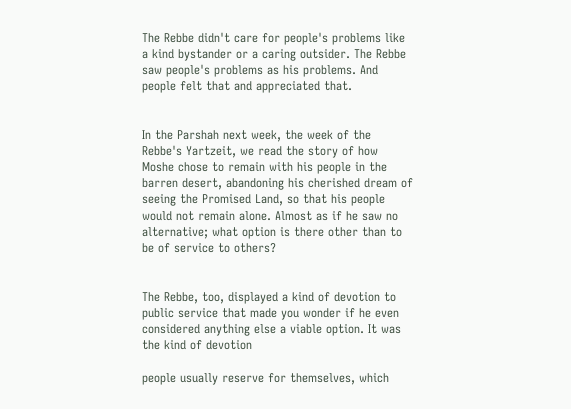The Rebbe didn't care for people's problems like a kind bystander or a caring outsider. The Rebbe saw people's problems as his problems. And people felt that and appreciated that.


In the Parshah next week, the week of the Rebbe's Yartzeit, we read the story of how Moshe chose to remain with his people in the barren desert, abandoning his cherished dream of seeing the Promised Land, so that his people would not remain alone. Almost as if he saw no alternative; what option is there other than to be of service to others?


The Rebbe, too, displayed a kind of devotion to public service that made you wonder if he even considered anything else a viable option. It was the kind of devotion

people usually reserve for themselves, which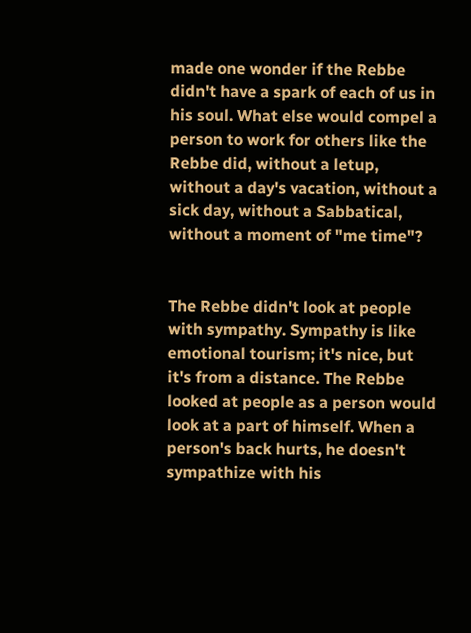made one wonder if the Rebbe didn't have a spark of each of us in his soul. What else would compel a person to work for others like the Rebbe did, without a letup, without a day's vacation, without a sick day, without a Sabbatical, without a moment of "me time"?


The Rebbe didn't look at people with sympathy. Sympathy is like emotional tourism; it's nice, but it's from a distance. The Rebbe looked at people as a person would look at a part of himself. When a person's back hurts, he doesn't sympathize with his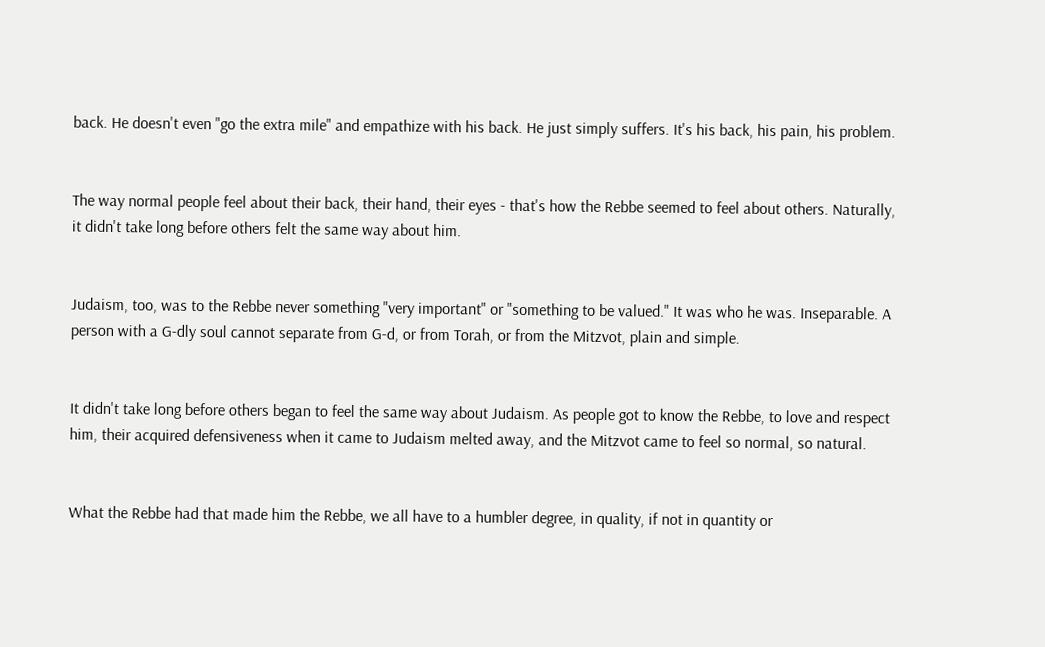back. He doesn't even "go the extra mile" and empathize with his back. He just simply suffers. It's his back, his pain, his problem.


The way normal people feel about their back, their hand, their eyes - that's how the Rebbe seemed to feel about others. Naturally, it didn't take long before others felt the same way about him.


Judaism, too, was to the Rebbe never something "very important" or "something to be valued." It was who he was. Inseparable. A person with a G-dly soul cannot separate from G-d, or from Torah, or from the Mitzvot, plain and simple.


It didn't take long before others began to feel the same way about Judaism. As people got to know the Rebbe, to love and respect him, their acquired defensiveness when it came to Judaism melted away, and the Mitzvot came to feel so normal, so natural.


What the Rebbe had that made him the Rebbe, we all have to a humbler degree, in quality, if not in quantity or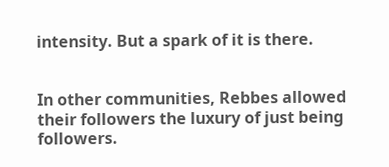intensity. But a spark of it is there.


In other communities, Rebbes allowed their followers the luxury of just being followers.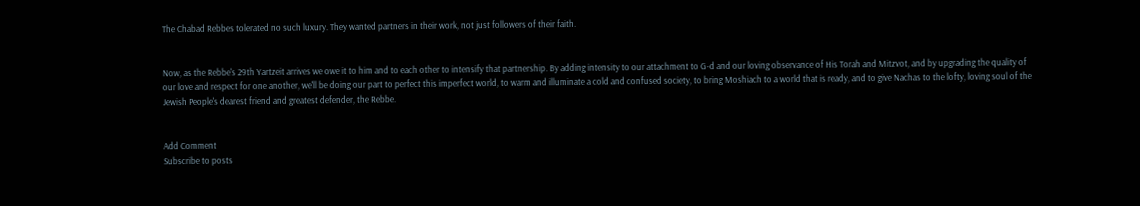The Chabad Rebbes tolerated no such luxury. They wanted partners in their work, not just followers of their faith.


Now, as the Rebbe's 29th Yartzeit arrives we owe it to him and to each other to intensify that partnership. By adding intensity to our attachment to G-d and our loving observance of His Torah and Mitzvot, and by upgrading the quality of our love and respect for one another, we'll be doing our part to perfect this imperfect world, to warm and illuminate a cold and confused society, to bring Moshiach to a world that is ready, and to give Nachas to the lofty, loving soul of the Jewish People's dearest friend and greatest defender, the Rebbe.


Add Comment
Subscribe to posts